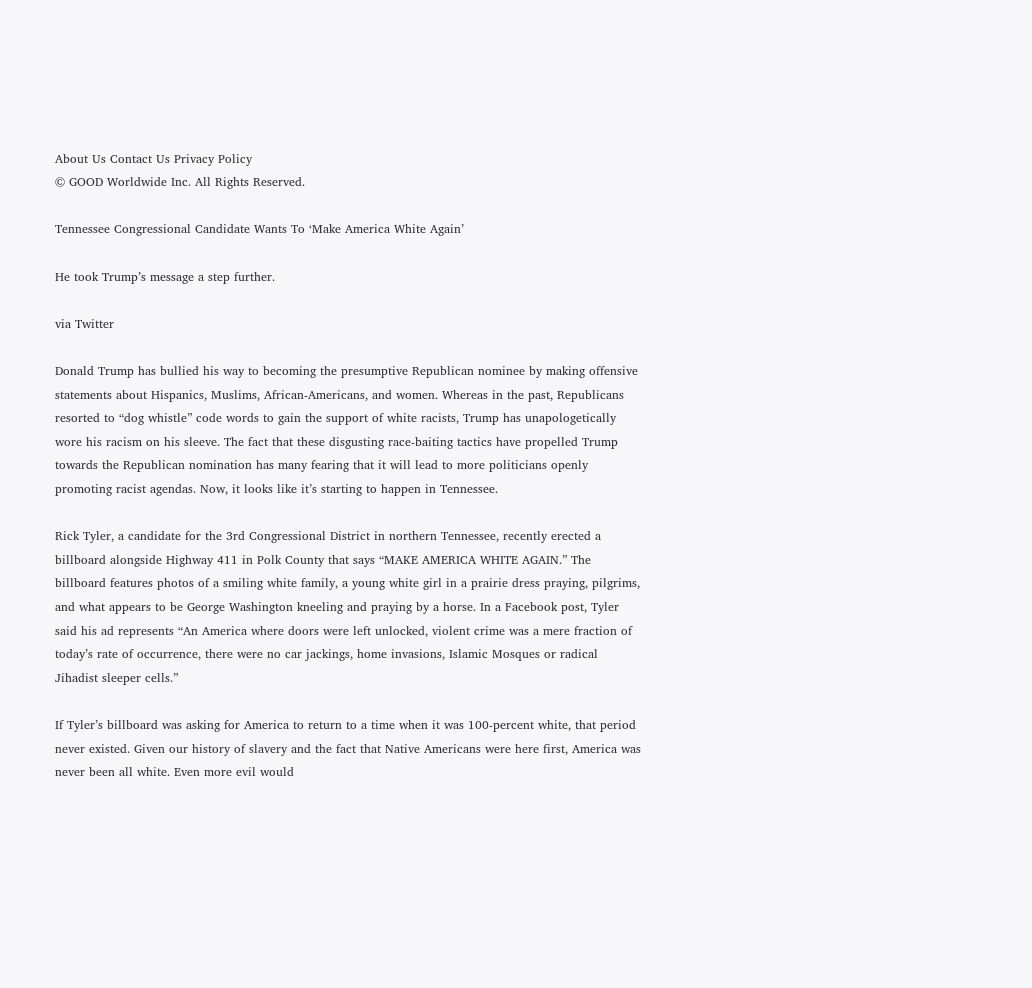About Us Contact Us Privacy Policy
© GOOD Worldwide Inc. All Rights Reserved.

Tennessee Congressional Candidate Wants To ‘Make America White Again’

He took Trump’s message a step further.

via Twitter

Donald Trump has bullied his way to becoming the presumptive Republican nominee by making offensive statements about Hispanics, Muslims, African-Americans, and women. Whereas in the past, Republicans resorted to “dog whistle” code words to gain the support of white racists, Trump has unapologetically wore his racism on his sleeve. The fact that these disgusting race-baiting tactics have propelled Trump towards the Republican nomination has many fearing that it will lead to more politicians openly promoting racist agendas. Now, it looks like it’s starting to happen in Tennessee.

Rick Tyler, a candidate for the 3rd Congressional District in northern Tennessee, recently erected a billboard alongside Highway 411 in Polk County that says “MAKE AMERICA WHITE AGAIN.” The billboard features photos of a smiling white family, a young white girl in a prairie dress praying, pilgrims, and what appears to be George Washington kneeling and praying by a horse. In a Facebook post, Tyler said his ad represents “An America where doors were left unlocked, violent crime was a mere fraction of today’s rate of occurrence, there were no car jackings, home invasions, Islamic Mosques or radical Jihadist sleeper cells.”

If Tyler’s billboard was asking for America to return to a time when it was 100-percent white, that period never existed. Given our history of slavery and the fact that Native Americans were here first, America was never been all white. Even more evil would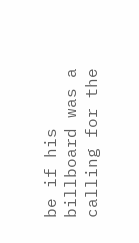be if his billboard was a calling for the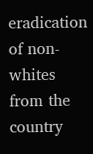eradication of non-whites from the country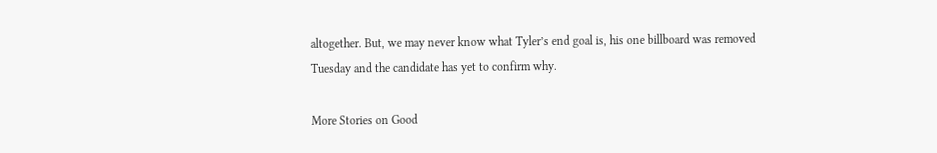altogether. But, we may never know what Tyler’s end goal is, his one billboard was removed Tuesday and the candidate has yet to confirm why.

More Stories on Good